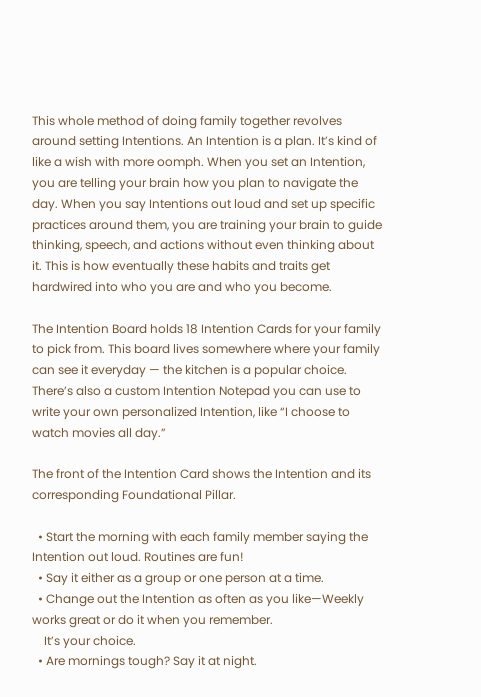This whole method of doing family together revolves around setting Intentions. An Intention is a plan. It’s kind of like a wish with more oomph. When you set an Intention, you are telling your brain how you plan to navigate the day. When you say Intentions out loud and set up specific practices around them, you are training your brain to guide thinking, speech, and actions without even thinking about it. This is how eventually these habits and traits get hardwired into who you are and who you become.

The Intention Board holds 18 Intention Cards for your family to pick from. This board lives somewhere where your family can see it everyday — the kitchen is a popular choice. There’s also a custom Intention Notepad you can use to write your own personalized Intention, like “I choose to watch movies all day.”

The front of the Intention Card shows the Intention and its corresponding Foundational Pillar.

  • Start the morning with each family member saying the Intention out loud. Routines are fun!
  • Say it either as a group or one person at a time.
  • Change out the Intention as often as you like—Weekly works great or do it when you remember.
    It’s your choice.
  • Are mornings tough? Say it at night.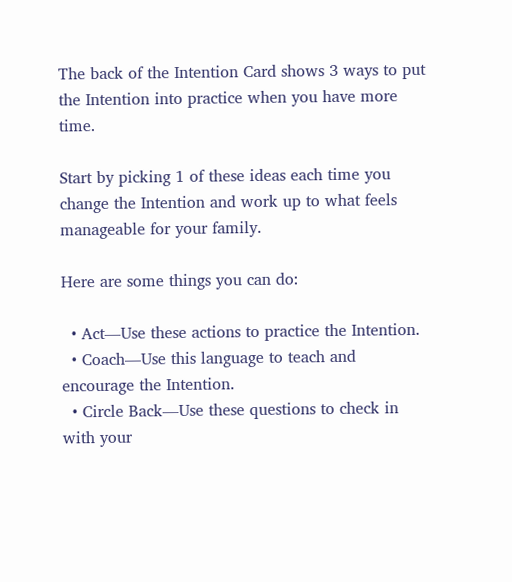The back of the Intention Card shows 3 ways to put the Intention into practice when you have more time.

Start by picking 1 of these ideas each time you change the Intention and work up to what feels manageable for your family.

Here are some things you can do:

  • Act—Use these actions to practice the Intention.
  • Coach—Use this language to teach and encourage the Intention.
  • Circle Back—Use these questions to check in with your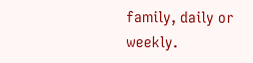family, daily or weekly.